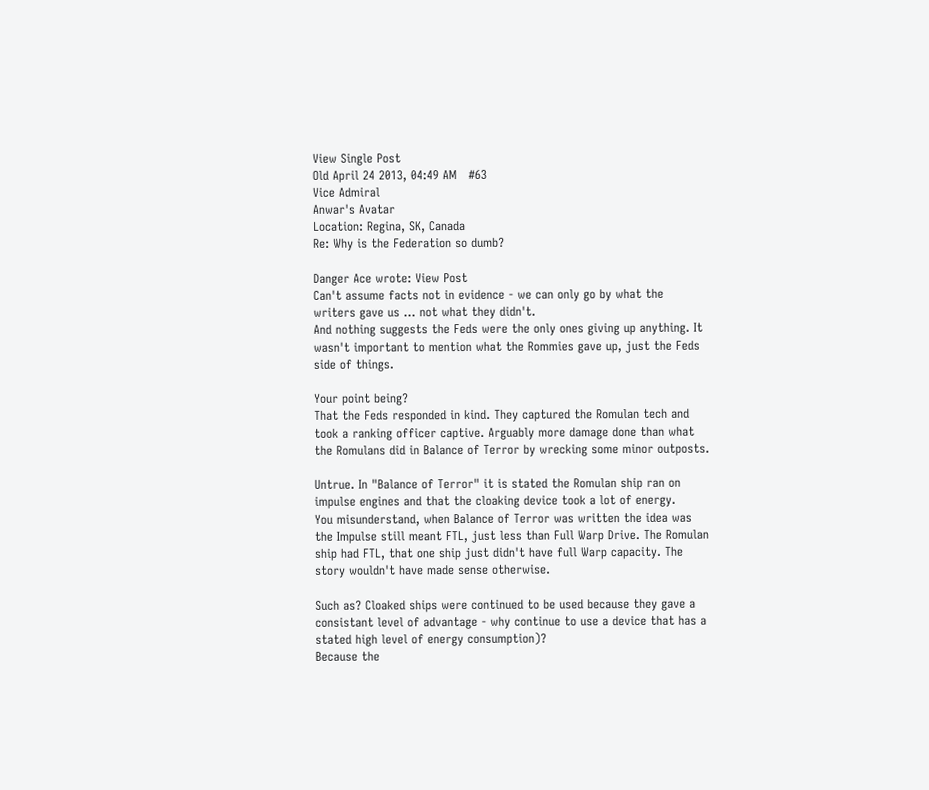View Single Post
Old April 24 2013, 04:49 AM   #63
Vice Admiral
Anwar's Avatar
Location: Regina, SK, Canada
Re: Why is the Federation so dumb?

Danger Ace wrote: View Post
Can't assume facts not in evidence - we can only go by what the writers gave us ... not what they didn't.
And nothing suggests the Feds were the only ones giving up anything. It wasn't important to mention what the Rommies gave up, just the Feds side of things.

Your point being?
That the Feds responded in kind. They captured the Romulan tech and took a ranking officer captive. Arguably more damage done than what the Romulans did in Balance of Terror by wrecking some minor outposts.

Untrue. In "Balance of Terror" it is stated the Romulan ship ran on impulse engines and that the cloaking device took a lot of energy.
You misunderstand, when Balance of Terror was written the idea was the Impulse still meant FTL, just less than Full Warp Drive. The Romulan ship had FTL, that one ship just didn't have full Warp capacity. The story wouldn't have made sense otherwise.

Such as? Cloaked ships were continued to be used because they gave a consistant level of advantage - why continue to use a device that has a stated high level of energy consumption)?
Because the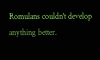Romulans couldn't develop anything better.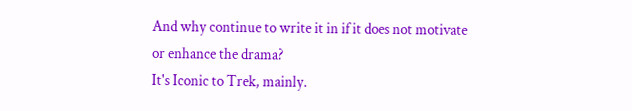And why continue to write it in if it does not motivate or enhance the drama?
It's Iconic to Trek, mainly.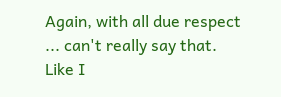Again, with all due respect ... can't really say that.
Like I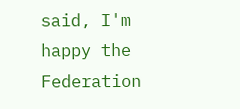said, I'm happy the Federation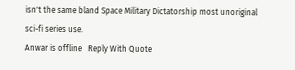isn't the same bland Space Military Dictatorship most unoriginal sci-fi series use.
Anwar is offline   Reply With Quote